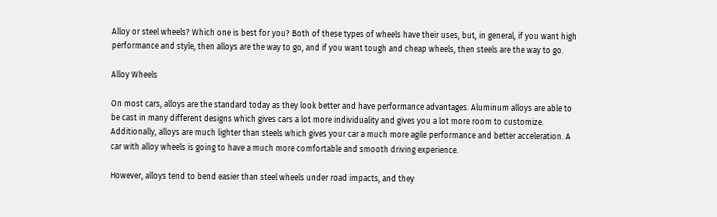Alloy or steel wheels? Which one is best for you? Both of these types of wheels have their uses, but, in general, if you want high performance and style, then alloys are the way to go, and if you want tough and cheap wheels, then steels are the way to go.

Alloy Wheels

On most cars, alloys are the standard today as they look better and have performance advantages. Aluminum alloys are able to be cast in many different designs which gives cars a lot more individuality and gives you a lot more room to customize. Additionally, alloys are much lighter than steels which gives your car a much more agile performance and better acceleration. A car with alloy wheels is going to have a much more comfortable and smooth driving experience.

However, alloys tend to bend easier than steel wheels under road impacts, and they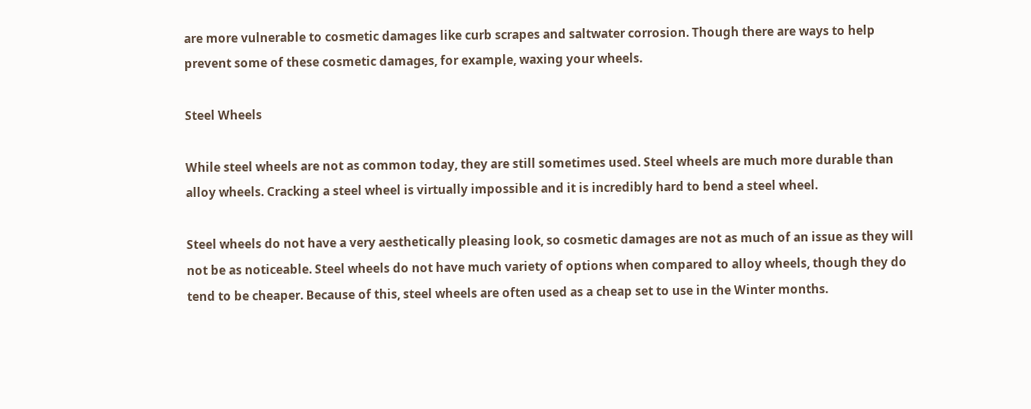are more vulnerable to cosmetic damages like curb scrapes and saltwater corrosion. Though there are ways to help prevent some of these cosmetic damages, for example, waxing your wheels.

Steel Wheels

While steel wheels are not as common today, they are still sometimes used. Steel wheels are much more durable than alloy wheels. Cracking a steel wheel is virtually impossible and it is incredibly hard to bend a steel wheel.

Steel wheels do not have a very aesthetically pleasing look, so cosmetic damages are not as much of an issue as they will not be as noticeable. Steel wheels do not have much variety of options when compared to alloy wheels, though they do tend to be cheaper. Because of this, steel wheels are often used as a cheap set to use in the Winter months.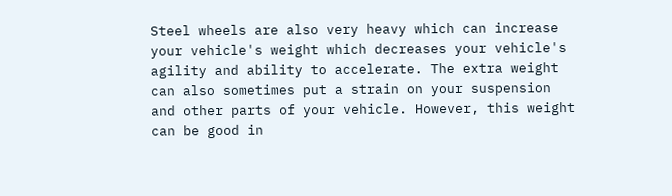Steel wheels are also very heavy which can increase your vehicle's weight which decreases your vehicle's agility and ability to accelerate. The extra weight can also sometimes put a strain on your suspension and other parts of your vehicle. However, this weight can be good in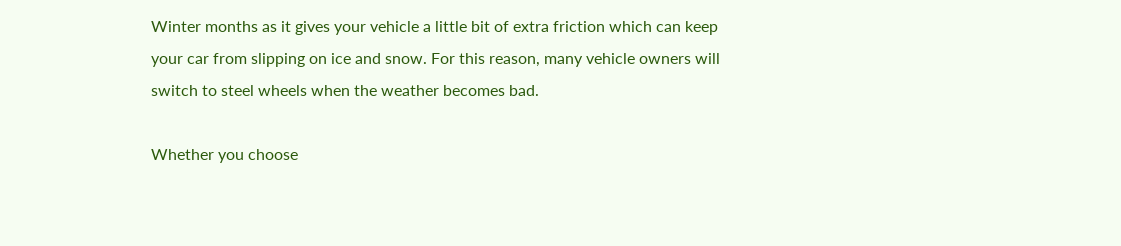Winter months as it gives your vehicle a little bit of extra friction which can keep your car from slipping on ice and snow. For this reason, many vehicle owners will switch to steel wheels when the weather becomes bad.

Whether you choose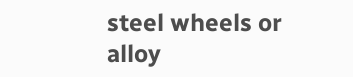steel wheels or alloy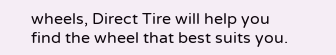wheels, Direct Tire will help you find the wheel that best suits you.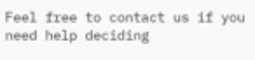Feel free to contact us if you need help deciding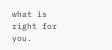what is right for you.